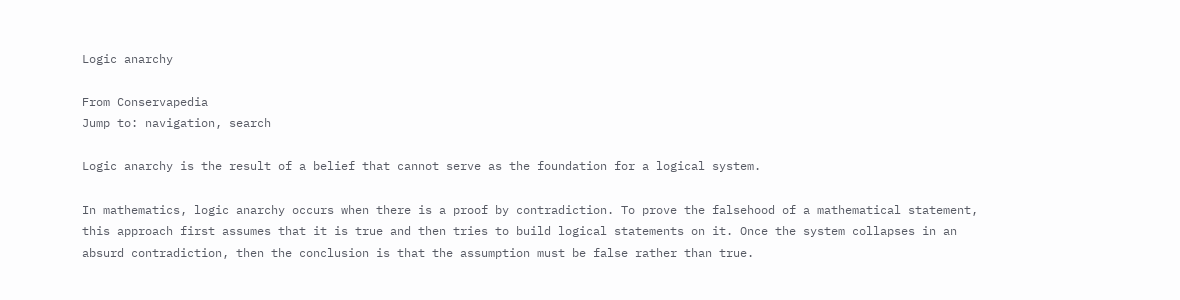Logic anarchy

From Conservapedia
Jump to: navigation, search

Logic anarchy is the result of a belief that cannot serve as the foundation for a logical system.

In mathematics, logic anarchy occurs when there is a proof by contradiction. To prove the falsehood of a mathematical statement, this approach first assumes that it is true and then tries to build logical statements on it. Once the system collapses in an absurd contradiction, then the conclusion is that the assumption must be false rather than true.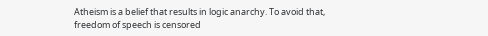Atheism is a belief that results in logic anarchy. To avoid that, freedom of speech is censored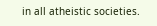in all atheistic societies.